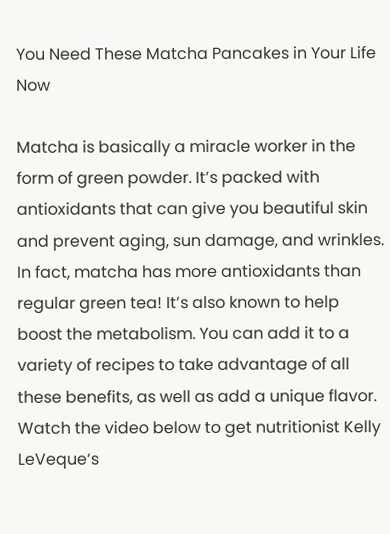You Need These Matcha Pancakes in Your Life Now

Matcha is basically a miracle worker in the form of green powder. It’s packed with antioxidants that can give you beautiful skin and prevent aging, sun damage, and wrinkles. In fact, matcha has more antioxidants than regular green tea! It’s also known to help boost the metabolism. You can add it to a variety of recipes to take advantage of all these benefits, as well as add a unique flavor. Watch the video below to get nutritionist Kelly LeVeque‘s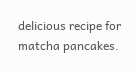delicious recipe for matcha pancakes.